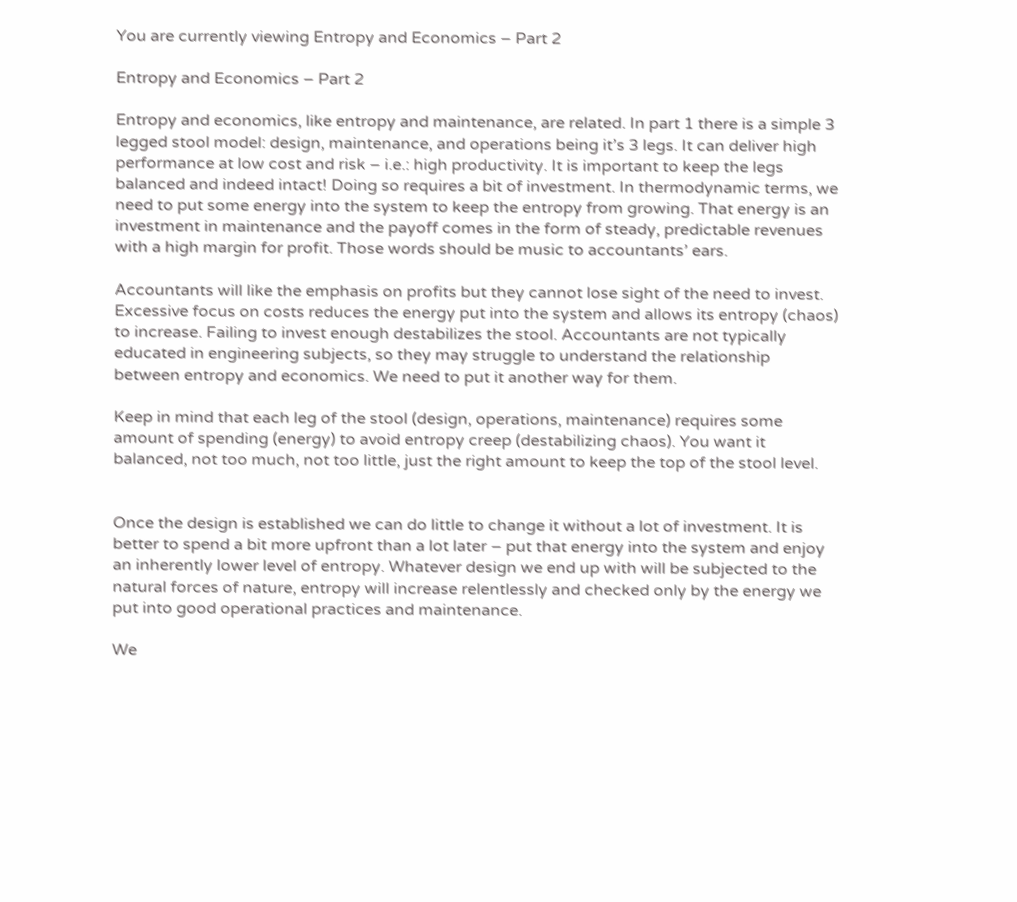You are currently viewing Entropy and Economics – Part 2

Entropy and Economics – Part 2

Entropy and economics, like entropy and maintenance, are related. In part 1 there is a simple 3 legged stool model: design, maintenance, and operations being it’s 3 legs. It can deliver high performance at low cost and risk – i.e.: high productivity. It is important to keep the legs balanced and indeed intact! Doing so requires a bit of investment. In thermodynamic terms, we need to put some energy into the system to keep the entropy from growing. That energy is an investment in maintenance and the payoff comes in the form of steady, predictable revenues with a high margin for profit. Those words should be music to accountants’ ears.

Accountants will like the emphasis on profits but they cannot lose sight of the need to invest. Excessive focus on costs reduces the energy put into the system and allows its entropy (chaos) to increase. Failing to invest enough destabilizes the stool. Accountants are not typically educated in engineering subjects, so they may struggle to understand the relationship between entropy and economics. We need to put it another way for them.

Keep in mind that each leg of the stool (design, operations, maintenance) requires some amount of spending (energy) to avoid entropy creep (destabilizing chaos). You want it balanced, not too much, not too little, just the right amount to keep the top of the stool level.


Once the design is established we can do little to change it without a lot of investment. It is better to spend a bit more upfront than a lot later – put that energy into the system and enjoy an inherently lower level of entropy. Whatever design we end up with will be subjected to the natural forces of nature, entropy will increase relentlessly and checked only by the energy we put into good operational practices and maintenance.

We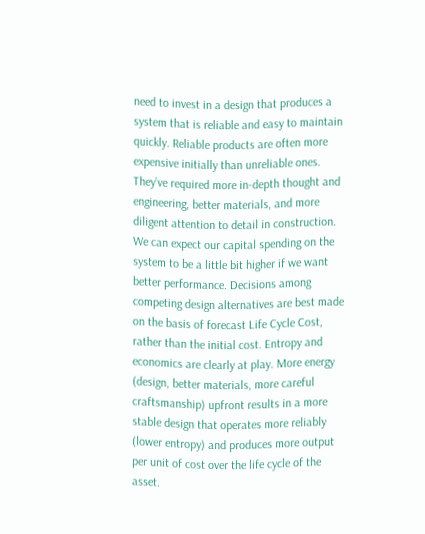need to invest in a design that produces a system that is reliable and easy to maintain quickly. Reliable products are often more expensive initially than unreliable ones. They’ve required more in-depth thought and engineering, better materials, and more diligent attention to detail in construction. We can expect our capital spending on the system to be a little bit higher if we want better performance. Decisions among competing design alternatives are best made on the basis of forecast Life Cycle Cost, rather than the initial cost. Entropy and economics are clearly at play. More energy (design, better materials, more careful craftsmanship) upfront results in a more stable design that operates more reliably (lower entropy) and produces more output per unit of cost over the life cycle of the asset.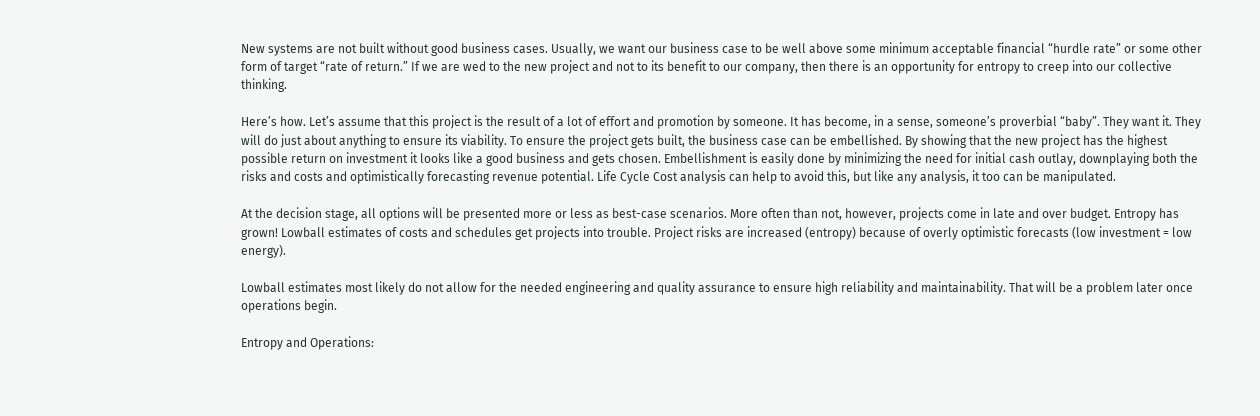New systems are not built without good business cases. Usually, we want our business case to be well above some minimum acceptable financial “hurdle rate” or some other form of target “rate of return.” If we are wed to the new project and not to its benefit to our company, then there is an opportunity for entropy to creep into our collective thinking.

Here’s how. Let’s assume that this project is the result of a lot of effort and promotion by someone. It has become, in a sense, someone’s proverbial “baby”. They want it. They will do just about anything to ensure its viability. To ensure the project gets built, the business case can be embellished. By showing that the new project has the highest possible return on investment it looks like a good business and gets chosen. Embellishment is easily done by minimizing the need for initial cash outlay, downplaying both the risks and costs and optimistically forecasting revenue potential. Life Cycle Cost analysis can help to avoid this, but like any analysis, it too can be manipulated.

At the decision stage, all options will be presented more or less as best-case scenarios. More often than not, however, projects come in late and over budget. Entropy has grown! Lowball estimates of costs and schedules get projects into trouble. Project risks are increased (entropy) because of overly optimistic forecasts (low investment = low energy).

Lowball estimates most likely do not allow for the needed engineering and quality assurance to ensure high reliability and maintainability. That will be a problem later once operations begin.

Entropy and Operations: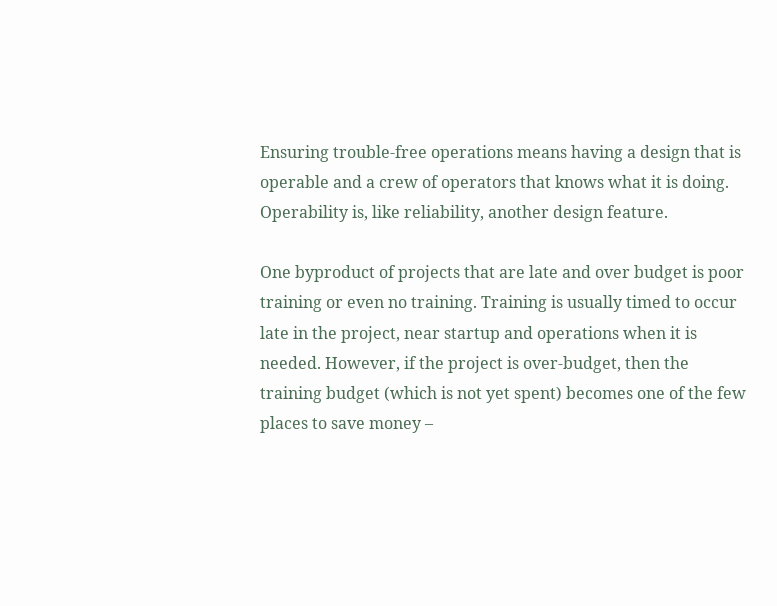Ensuring trouble-free operations means having a design that is operable and a crew of operators that knows what it is doing. Operability is, like reliability, another design feature.

One byproduct of projects that are late and over budget is poor training or even no training. Training is usually timed to occur late in the project, near startup and operations when it is needed. However, if the project is over-budget, then the training budget (which is not yet spent) becomes one of the few places to save money –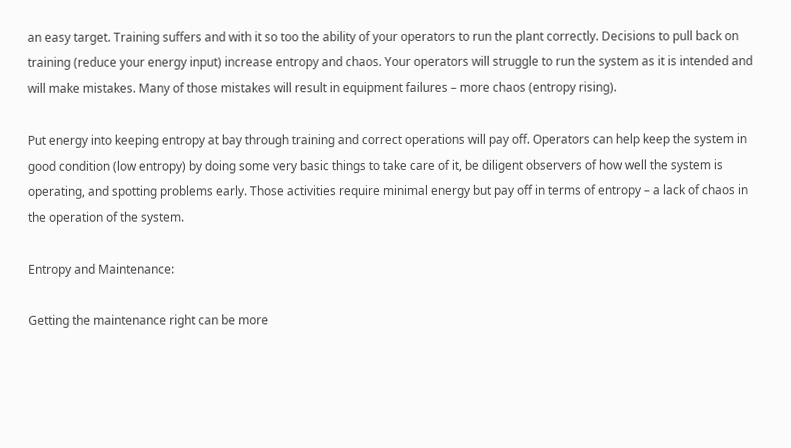an easy target. Training suffers and with it so too the ability of your operators to run the plant correctly. Decisions to pull back on training (reduce your energy input) increase entropy and chaos. Your operators will struggle to run the system as it is intended and will make mistakes. Many of those mistakes will result in equipment failures – more chaos (entropy rising).

Put energy into keeping entropy at bay through training and correct operations will pay off. Operators can help keep the system in good condition (low entropy) by doing some very basic things to take care of it, be diligent observers of how well the system is operating, and spotting problems early. Those activities require minimal energy but pay off in terms of entropy – a lack of chaos in the operation of the system.

Entropy and Maintenance:

Getting the maintenance right can be more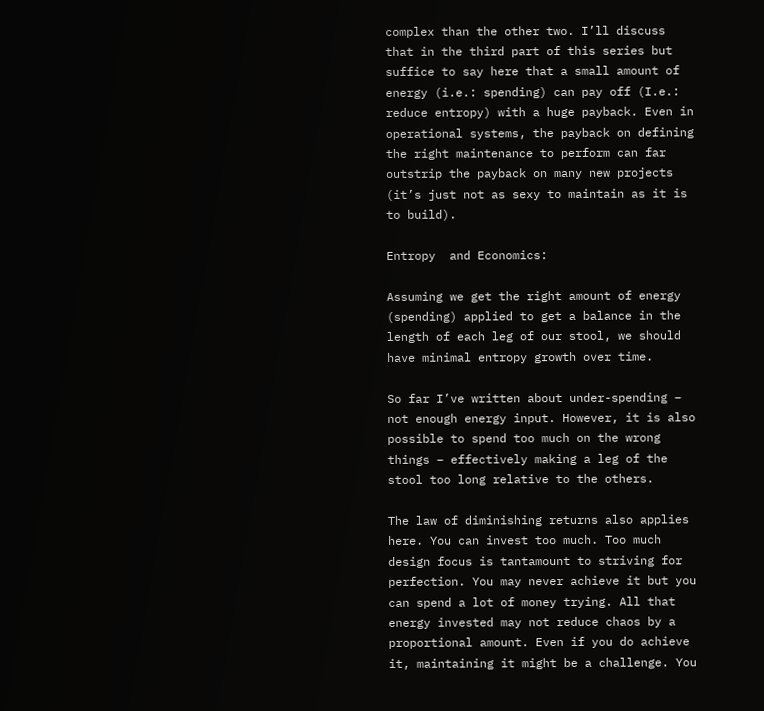complex than the other two. I’ll discuss that in the third part of this series but suffice to say here that a small amount of energy (i.e.: spending) can pay off (I.e.: reduce entropy) with a huge payback. Even in operational systems, the payback on defining the right maintenance to perform can far outstrip the payback on many new projects (it’s just not as sexy to maintain as it is to build).

Entropy  and Economics:

Assuming we get the right amount of energy (spending) applied to get a balance in the length of each leg of our stool, we should have minimal entropy growth over time.

So far I’ve written about under-spending – not enough energy input. However, it is also possible to spend too much on the wrong things – effectively making a leg of the stool too long relative to the others.

The law of diminishing returns also applies here. You can invest too much. Too much design focus is tantamount to striving for perfection. You may never achieve it but you can spend a lot of money trying. All that energy invested may not reduce chaos by a proportional amount. Even if you do achieve it, maintaining it might be a challenge. You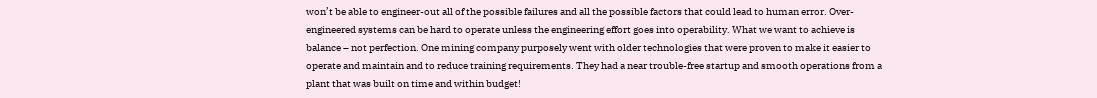won’t be able to engineer-out all of the possible failures and all the possible factors that could lead to human error. Over-engineered systems can be hard to operate unless the engineering effort goes into operability. What we want to achieve is balance – not perfection. One mining company purposely went with older technologies that were proven to make it easier to operate and maintain and to reduce training requirements. They had a near trouble-free startup and smooth operations from a plant that was built on time and within budget!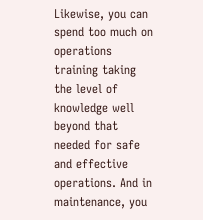Likewise, you can spend too much on operations training taking the level of knowledge well beyond that needed for safe and effective operations. And in maintenance, you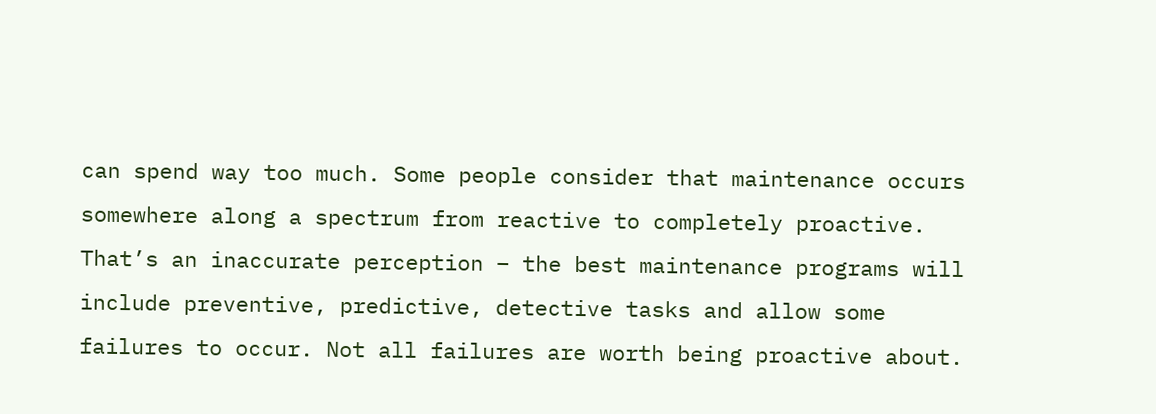can spend way too much. Some people consider that maintenance occurs somewhere along a spectrum from reactive to completely proactive. That’s an inaccurate perception – the best maintenance programs will include preventive, predictive, detective tasks and allow some failures to occur. Not all failures are worth being proactive about.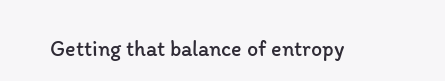Getting that balance of entropy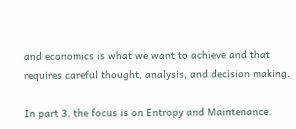and economics is what we want to achieve and that requires careful thought, analysis, and decision making.

In part 3, the focus is on Entropy and Maintenance.